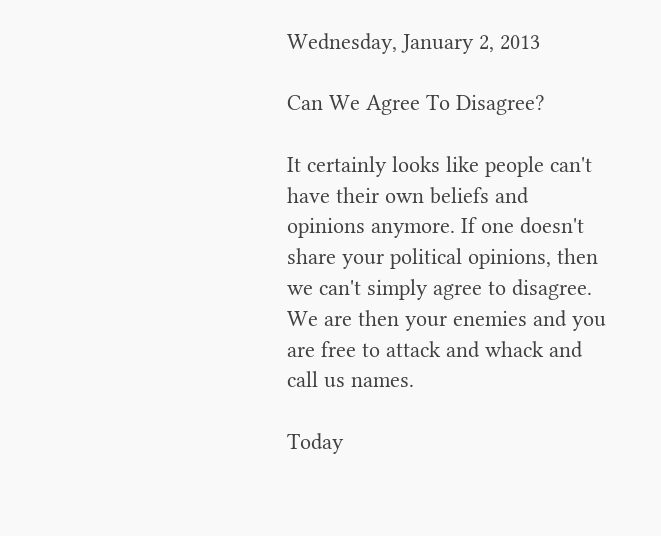Wednesday, January 2, 2013

Can We Agree To Disagree?

It certainly looks like people can't have their own beliefs and opinions anymore. If one doesn't share your political opinions, then we can't simply agree to disagree. We are then your enemies and you are free to attack and whack and call us names.

Today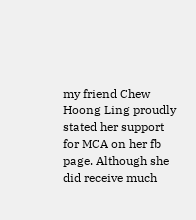my friend Chew Hoong Ling proudly stated her support for MCA on her fb page. Although she did receive much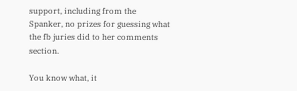support, including from the Spanker, no prizes for guessing what the fb juries did to her comments section.

You know what, it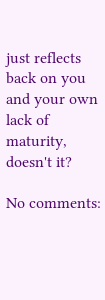just reflects back on you and your own lack of maturity, doesn't it?

No comments: